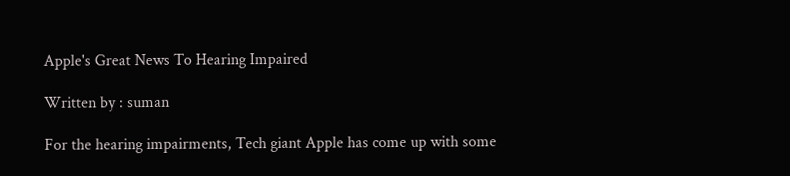Apple's Great News To Hearing Impaired

Written by : suman

For the hearing impairments, Tech giant Apple has come up with some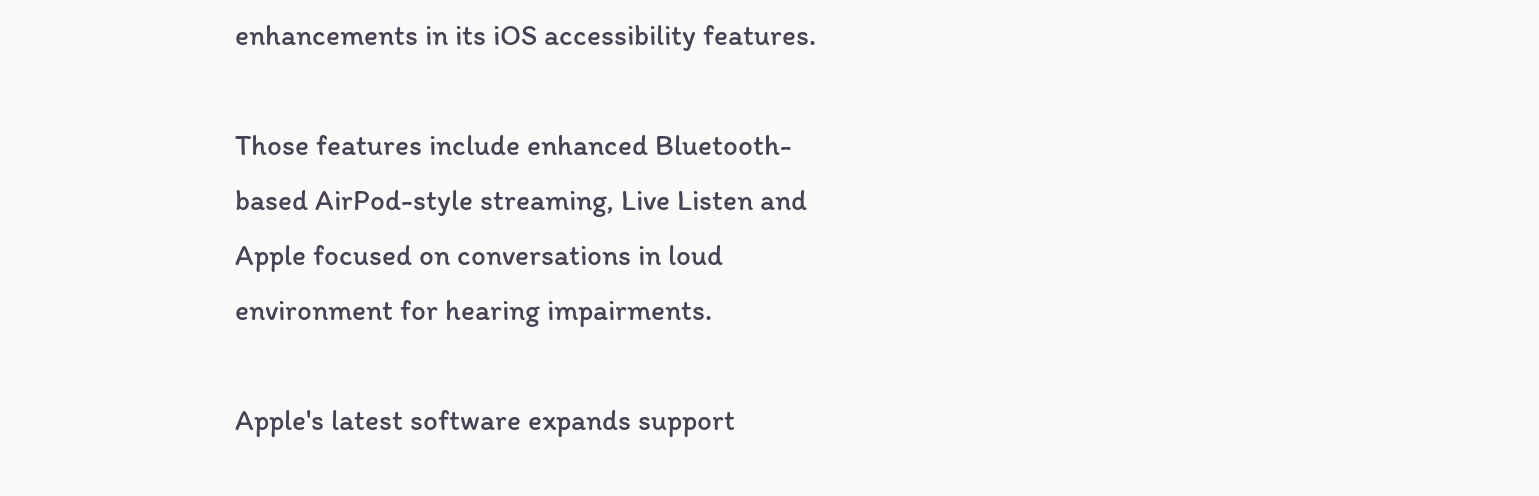enhancements in its iOS accessibility features.

Those features include enhanced Bluetooth-based AirPod-style streaming, Live Listen and Apple focused on conversations in loud environment for hearing impairments.

Apple's latest software expands support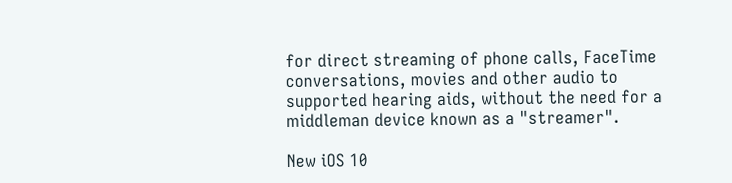for direct streaming of phone calls, FaceTime conversations, movies and other audio to supported hearing aids, without the need for a middleman device known as a "streamer".

New iOS 10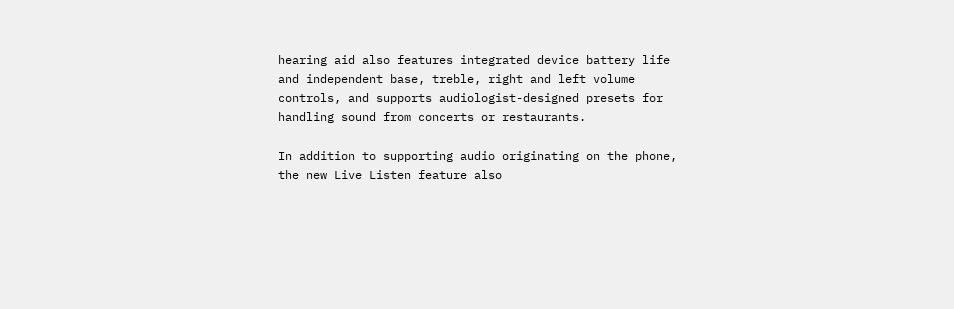hearing aid also features integrated device battery life and independent base, treble, right and left volume controls, and supports audiologist-designed presets for handling sound from concerts or restaurants.

In addition to supporting audio originating on the phone, the new Live Listen feature also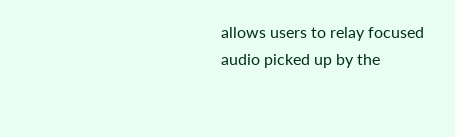allows users to relay focused audio picked up by the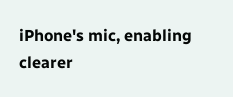iPhone's mic, enabling clearer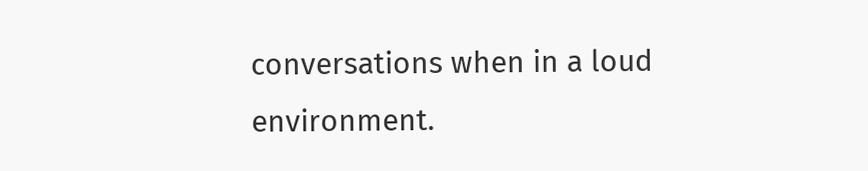conversations when in a loud environment.